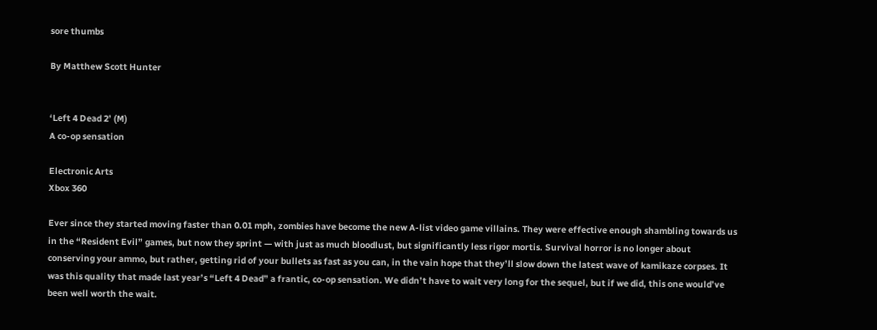sore thumbs

By Matthew Scott Hunter


‘Left 4 Dead 2’ (M)
A co-op sensation

Electronic Arts
Xbox 360

Ever since they started moving faster than 0.01 mph, zombies have become the new A-list video game villains. They were effective enough shambling towards us in the “Resident Evil” games, but now they sprint — with just as much bloodlust, but significantly less rigor mortis. Survival horror is no longer about conserving your ammo, but rather, getting rid of your bullets as fast as you can, in the vain hope that they’ll slow down the latest wave of kamikaze corpses. It was this quality that made last year’s “Left 4 Dead” a frantic, co-op sensation. We didn’t have to wait very long for the sequel, but if we did, this one would’ve been well worth the wait.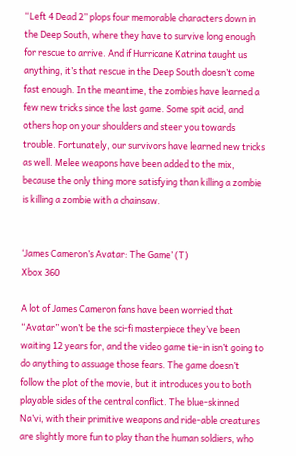“Left 4 Dead 2” plops four memorable characters down in the Deep South, where they have to survive long enough for rescue to arrive. And if Hurricane Katrina taught us anything, it’s that rescue in the Deep South doesn’t come fast enough. In the meantime, the zombies have learned a few new tricks since the last game. Some spit acid, and others hop on your shoulders and steer you towards trouble. Fortunately, our survivors have learned new tricks as well. Melee weapons have been added to the mix, because the only thing more satisfying than killing a zombie is killing a zombie with a chainsaw.


‘James Cameron’s Avatar: The Game’ (T)
Xbox 360

A lot of James Cameron fans have been worried that “Avatar” won’t be the sci-fi masterpiece they’ve been waiting 12 years for, and the video game tie-in isn’t going to do anything to assuage those fears. The game doesn’t follow the plot of the movie, but it introduces you to both playable sides of the central conflict. The blue-skinned Na’vi, with their primitive weapons and ride-able creatures are slightly more fun to play than the human soldiers, who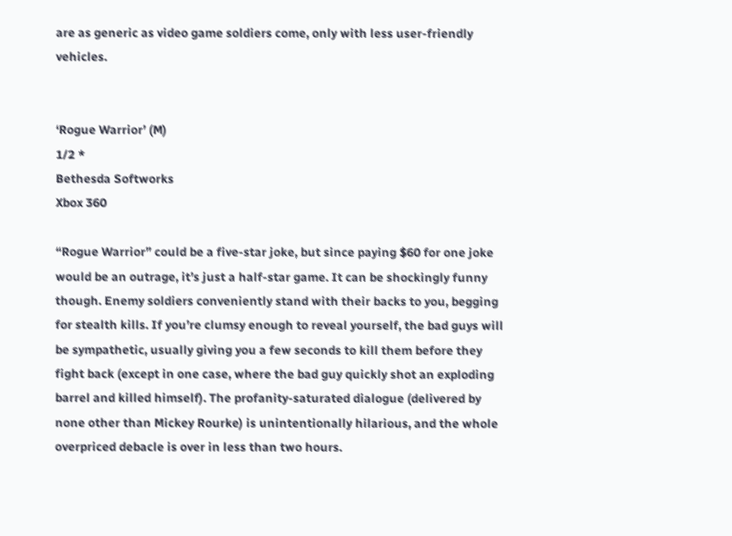are as generic as video game soldiers come, only with less user-friendly vehicles.


‘Rogue Warrior’ (M)
1/2 *
Bethesda Softworks
Xbox 360

“Rogue Warrior” could be a five-star joke, but since paying $60 for one joke would be an outrage, it’s just a half-star game. It can be shockingly funny though. Enemy soldiers conveniently stand with their backs to you, begging for stealth kills. If you’re clumsy enough to reveal yourself, the bad guys will be sympathetic, usually giving you a few seconds to kill them before they fight back (except in one case, where the bad guy quickly shot an exploding barrel and killed himself). The profanity-saturated dialogue (delivered by none other than Mickey Rourke) is unintentionally hilarious, and the whole overpriced debacle is over in less than two hours.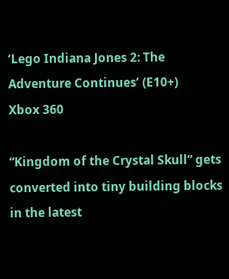‘Lego Indiana Jones 2: The Adventure Continues’ (E10+)
Xbox 360

“Kingdom of the Crystal Skull” gets converted into tiny building blocks in the latest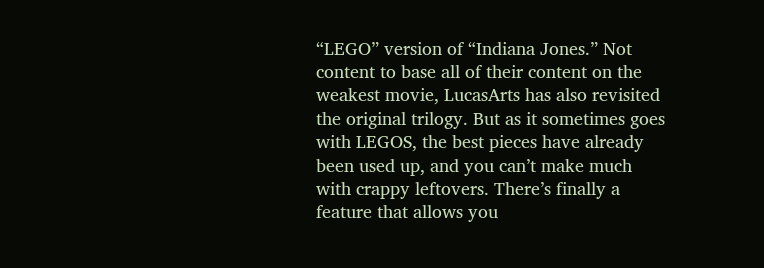“LEGO” version of “Indiana Jones.” Not content to base all of their content on the weakest movie, LucasArts has also revisited the original trilogy. But as it sometimes goes with LEGOS, the best pieces have already been used up, and you can’t make much with crappy leftovers. There’s finally a feature that allows you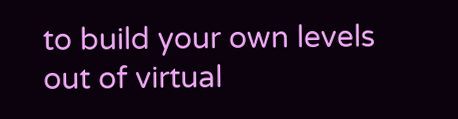to build your own levels out of virtual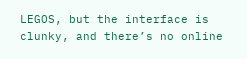LEGOS, but the interface is clunky, and there’s no online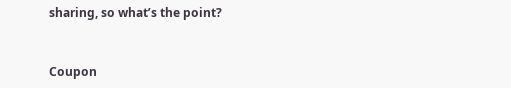sharing, so what’s the point?


Coupon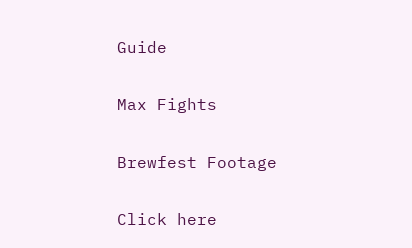Guide

Max Fights

Brewfest Footage

Click here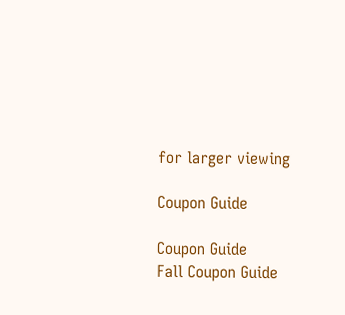for larger viewing

Coupon Guide

Coupon Guide
Fall Coupon Guide